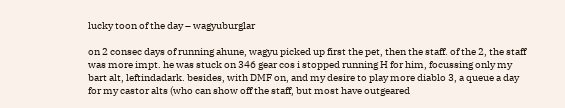lucky toon of the day – wagyuburglar

on 2 consec days of running ahune, wagyu picked up first the pet, then the staff. of the 2, the staff was more impt. he was stuck on 346 gear cos i stopped running H for him, focussing only my bart alt, leftindadark. besides, with DMF on, and my desire to play more diablo 3, a queue a day for my castor alts (who can show off the staff, but most have outgeared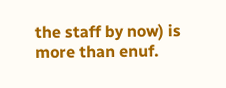the staff by now) is more than enuf.